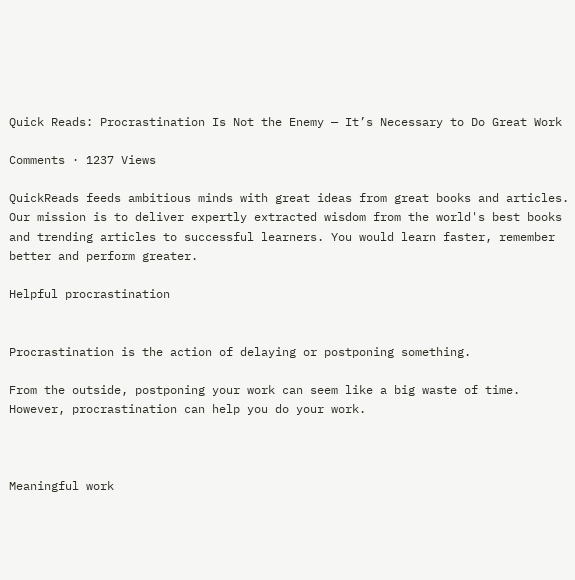Quick Reads: Procrastination Is Not the Enemy — It’s Necessary to Do Great Work

Comments · 1237 Views

QuickReads feeds ambitious minds with great ideas from great books and articles. Our mission is to deliver expertly extracted wisdom from the world's best books and trending articles to successful learners. You would learn faster, remember better and perform greater.

Helpful procrastination


Procrastination is the action of delaying or postponing something.

From the outside, postponing your work can seem like a big waste of time. However, procrastination can help you do your work.



Meaningful work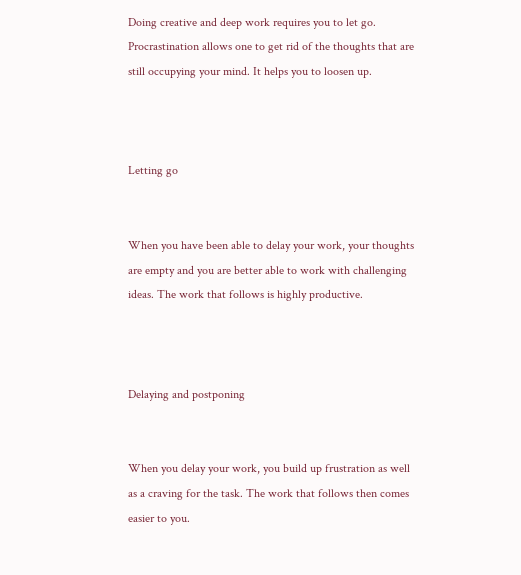Doing creative and deep work requires you to let go. Procrastination allows one to get rid of the thoughts that are still occupying your mind. It helps you to loosen up.



Letting go


When you have been able to delay your work, your thoughts are empty and you are better able to work with challenging ideas. The work that follows is highly productive.



Delaying and postponing


When you delay your work, you build up frustration as well as a craving for the task. The work that follows then comes easier to you.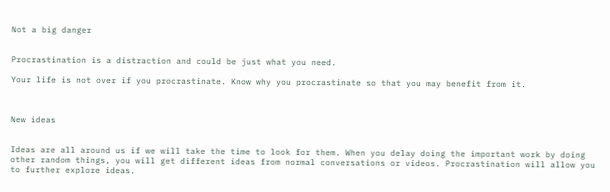Not a big danger


Procrastination is a distraction and could be just what you need.

Your life is not over if you procrastinate. Know why you procrastinate so that you may benefit from it.



New ideas


Ideas are all around us if we will take the time to look for them. When you delay doing the important work by doing other random things, you will get different ideas from normal conversations or videos. Procrastination will allow you to further explore ideas.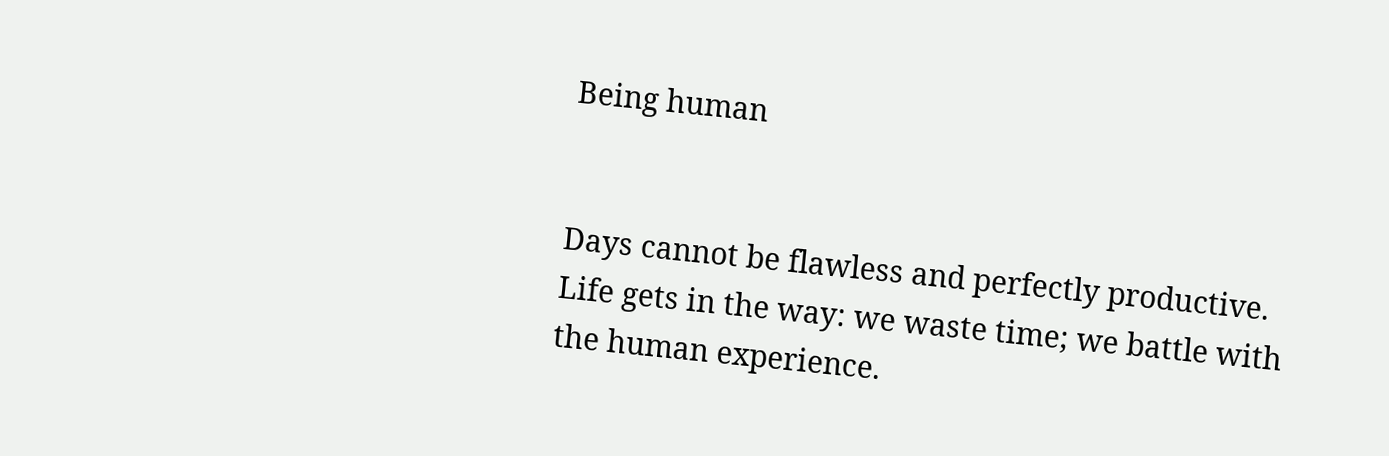Being human


Days cannot be flawless and perfectly productive. Life gets in the way: we waste time; we battle with the human experience.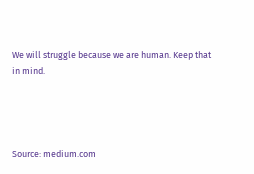We will struggle because we are human. Keep that in mind.




Source: medium.com